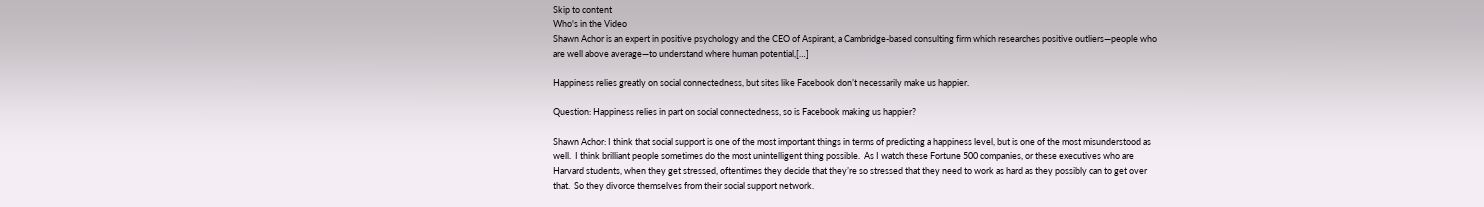Skip to content
Who's in the Video
Shawn Achor is an expert in positive psychology and the CEO of Aspirant, a Cambridge-based consulting firm which researches positive outliers—people who are well above average—to understand where human potential,[…]

Happiness relies greatly on social connectedness, but sites like Facebook don’t necessarily make us happier.

Question: Happiness relies in part on social connectedness, so is Facebook making us happier?

Shawn Achor: I think that social support is one of the most important things in terms of predicting a happiness level, but is one of the most misunderstood as well.  I think brilliant people sometimes do the most unintelligent thing possible.  As I watch these Fortune 500 companies, or these executives who are Harvard students, when they get stressed, oftentimes they decide that they’re so stressed that they need to work as hard as they possibly can to get over that.  So they divorce themselves from their social support network.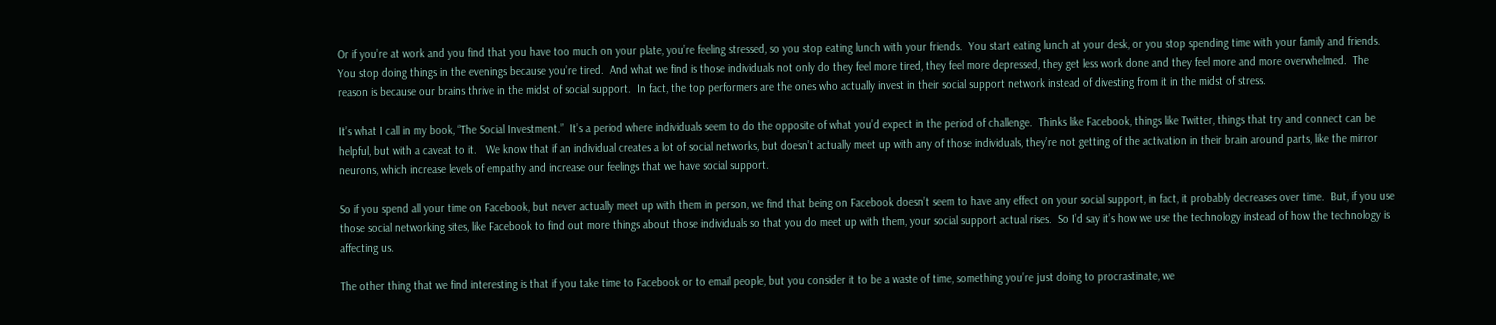Or if you’re at work and you find that you have too much on your plate, you’re feeling stressed, so you stop eating lunch with your friends.  You start eating lunch at your desk, or you stop spending time with your family and friends.  You stop doing things in the evenings because you’re tired.  And what we find is those individuals not only do they feel more tired, they feel more depressed, they get less work done and they feel more and more overwhelmed.  The reason is because our brains thrive in the midst of social support.  In fact, the top performers are the ones who actually invest in their social support network instead of divesting from it in the midst of stress.

It’s what I call in my book, “The Social Investment.”  It’s a period where individuals seem to do the opposite of what you’d expect in the period of challenge.  Thinks like Facebook, things like Twitter, things that try and connect can be helpful, but with a caveat to it.   We know that if an individual creates a lot of social networks, but doesn’t actually meet up with any of those individuals, they’re not getting of the activation in their brain around parts, like the mirror neurons, which increase levels of empathy and increase our feelings that we have social support.

So if you spend all your time on Facebook, but never actually meet up with them in person, we find that being on Facebook doesn’t seem to have any effect on your social support, in fact, it probably decreases over time.  But, if you use those social networking sites, like Facebook to find out more things about those individuals so that you do meet up with them, your social support actual rises.  So I’d say it’s how we use the technology instead of how the technology is affecting us.

The other thing that we find interesting is that if you take time to Facebook or to email people, but you consider it to be a waste of time, something you’re just doing to procrastinate, we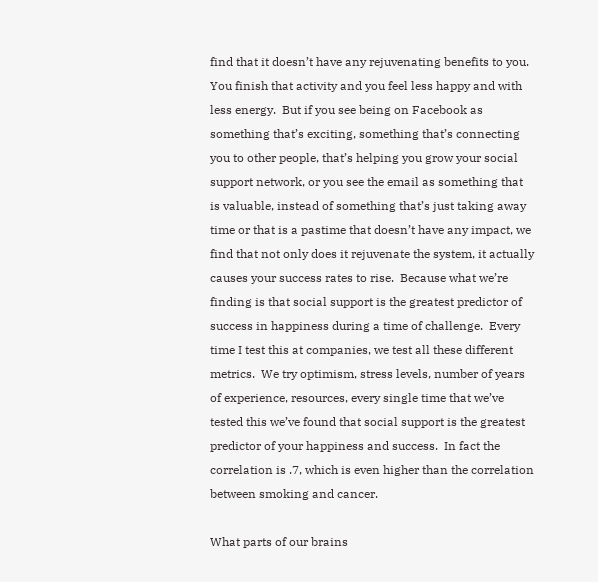find that it doesn’t have any rejuvenating benefits to you.  You finish that activity and you feel less happy and with less energy.  But if you see being on Facebook as something that’s exciting, something that’s connecting you to other people, that’s helping you grow your social support network, or you see the email as something that is valuable, instead of something that’s just taking away time or that is a pastime that doesn’t have any impact, we find that not only does it rejuvenate the system, it actually causes your success rates to rise.  Because what we’re finding is that social support is the greatest predictor of success in happiness during a time of challenge.  Every time I test this at companies, we test all these different metrics.  We try optimism, stress levels, number of years of experience, resources, every single time that we’ve tested this we’ve found that social support is the greatest predictor of your happiness and success.  In fact the correlation is .7, which is even higher than the correlation between smoking and cancer.

What parts of our brains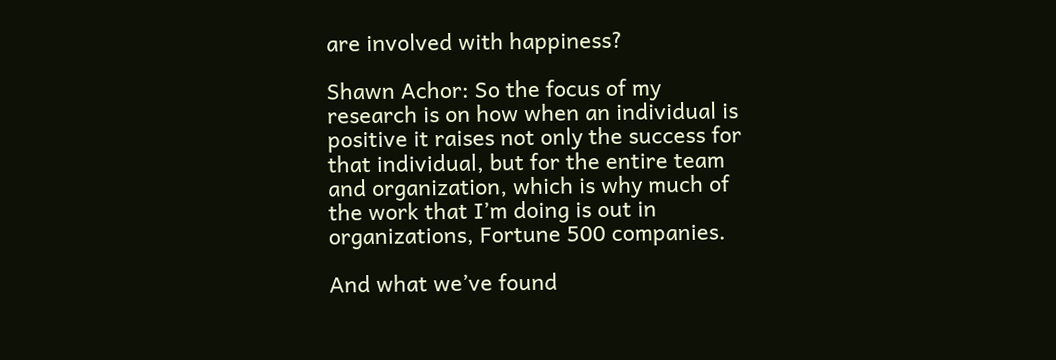are involved with happiness?

Shawn Achor: So the focus of my research is on how when an individual is positive it raises not only the success for that individual, but for the entire team and organization, which is why much of the work that I’m doing is out in organizations, Fortune 500 companies.

And what we’ve found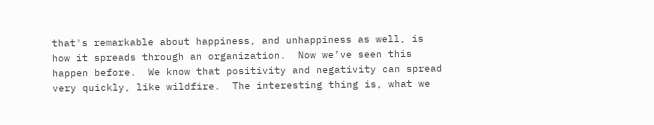that's remarkable about happiness, and unhappiness as well, is how it spreads through an organization.  Now we’ve seen this happen before.  We know that positivity and negativity can spread very quickly, like wildfire.  The interesting thing is, what we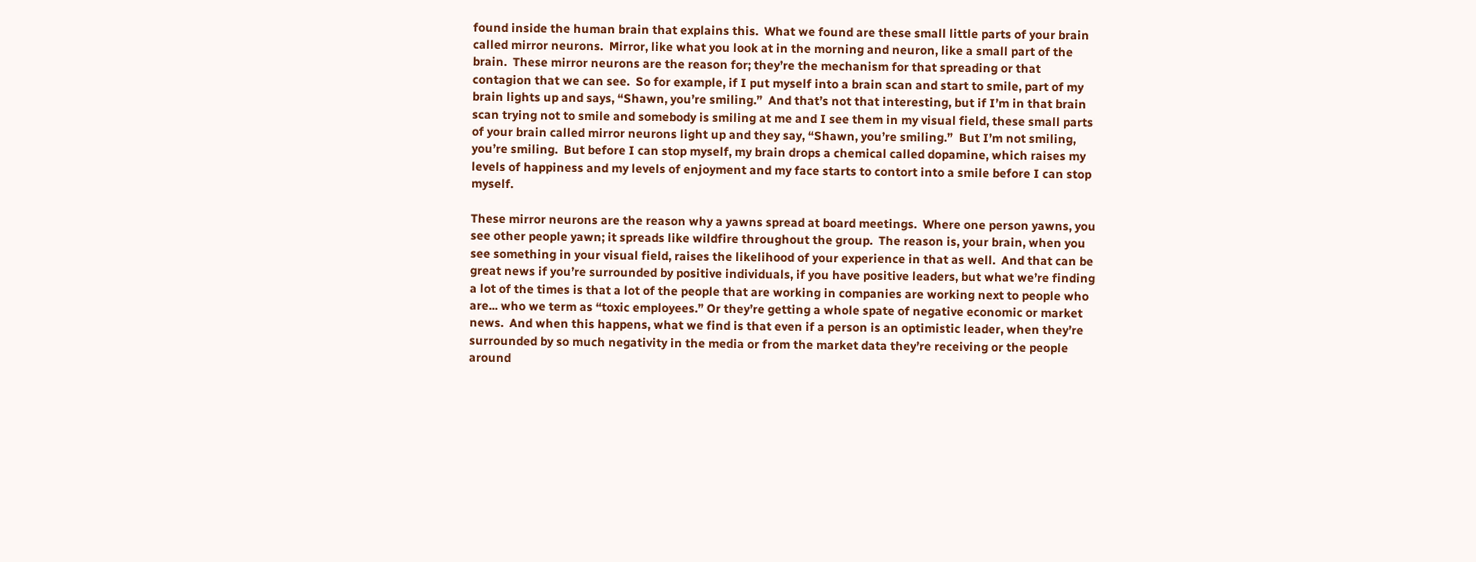found inside the human brain that explains this.  What we found are these small little parts of your brain called mirror neurons.  Mirror, like what you look at in the morning and neuron, like a small part of the brain.  These mirror neurons are the reason for; they’re the mechanism for that spreading or that contagion that we can see.  So for example, if I put myself into a brain scan and start to smile, part of my brain lights up and says, “Shawn, you’re smiling.”  And that’s not that interesting, but if I’m in that brain scan trying not to smile and somebody is smiling at me and I see them in my visual field, these small parts of your brain called mirror neurons light up and they say, “Shawn, you’re smiling.”  But I’m not smiling, you’re smiling.  But before I can stop myself, my brain drops a chemical called dopamine, which raises my levels of happiness and my levels of enjoyment and my face starts to contort into a smile before I can stop myself.

These mirror neurons are the reason why a yawns spread at board meetings.  Where one person yawns, you see other people yawn; it spreads like wildfire throughout the group.  The reason is, your brain, when you see something in your visual field, raises the likelihood of your experience in that as well.  And that can be great news if you’re surrounded by positive individuals, if you have positive leaders, but what we’re finding a lot of the times is that a lot of the people that are working in companies are working next to people who are... who we term as “toxic employees.” Or they’re getting a whole spate of negative economic or market news.  And when this happens, what we find is that even if a person is an optimistic leader, when they’re surrounded by so much negativity in the media or from the market data they’re receiving or the people around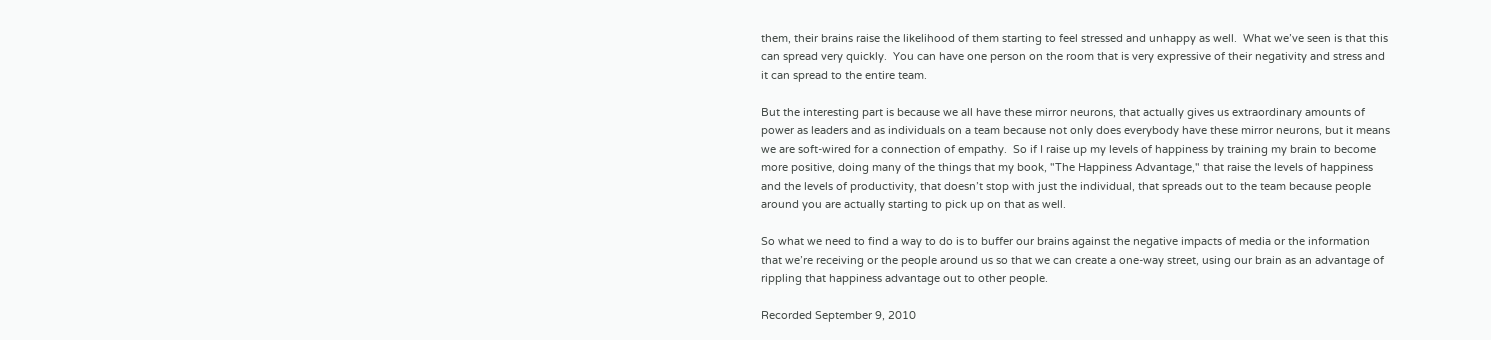them, their brains raise the likelihood of them starting to feel stressed and unhappy as well.  What we’ve seen is that this can spread very quickly.  You can have one person on the room that is very expressive of their negativity and stress and it can spread to the entire team.

But the interesting part is because we all have these mirror neurons, that actually gives us extraordinary amounts of power as leaders and as individuals on a team because not only does everybody have these mirror neurons, but it means we are soft-wired for a connection of empathy.  So if I raise up my levels of happiness by training my brain to become more positive, doing many of the things that my book, "The Happiness Advantage," that raise the levels of happiness and the levels of productivity, that doesn’t stop with just the individual, that spreads out to the team because people around you are actually starting to pick up on that as well.

So what we need to find a way to do is to buffer our brains against the negative impacts of media or the information that we’re receiving or the people around us so that we can create a one-way street, using our brain as an advantage of rippling that happiness advantage out to other people.

Recorded September 9, 2010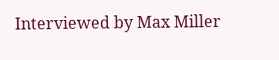Interviewed by Max Miller